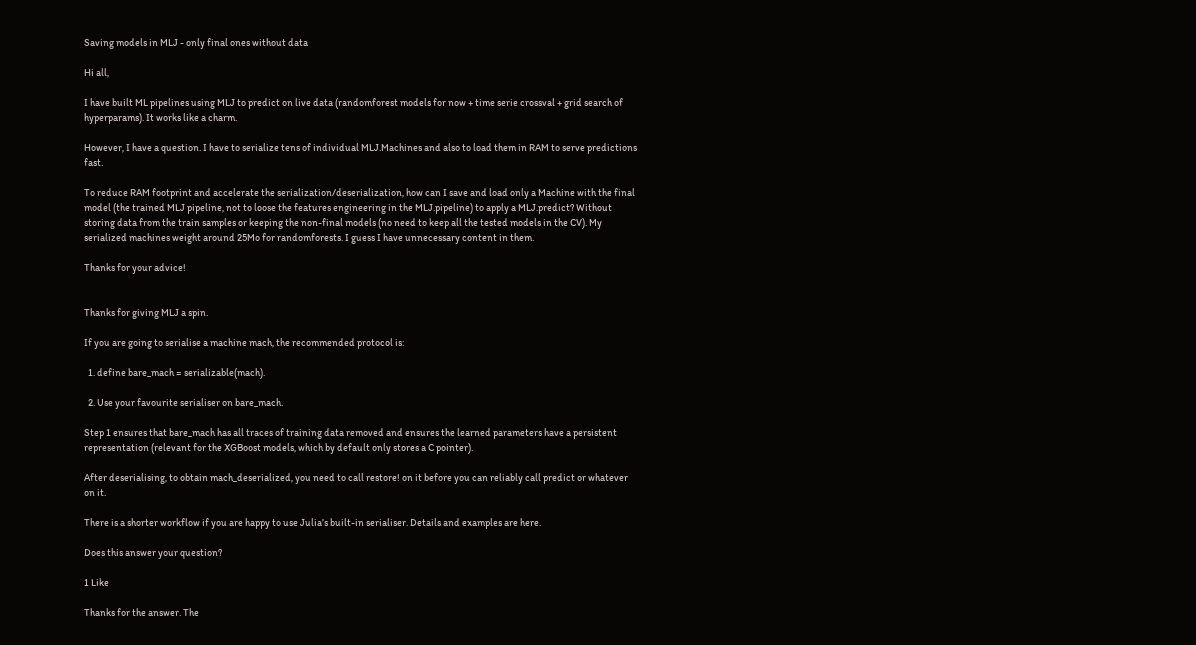Saving models in MLJ - only final ones without data

Hi all,

I have built ML pipelines using MLJ to predict on live data (randomforest models for now + time serie crossval + grid search of hyperparams). It works like a charm.

However, I have a question. I have to serialize tens of individual MLJ.Machines and also to load them in RAM to serve predictions fast.

To reduce RAM footprint and accelerate the serialization/deserialization, how can I save and load only a Machine with the final model (the trained MLJ pipeline, not to loose the features engineering in the MLJ.pipeline) to apply a MLJ.predict? Without storing data from the train samples or keeping the non-final models (no need to keep all the tested models in the CV). My serialized machines weight around 25Mo for randomforests. I guess I have unnecessary content in them.

Thanks for your advice!


Thanks for giving MLJ a spin.

If you are going to serialise a machine mach, the recommended protocol is:

  1. define bare_mach = serializable(mach).

  2. Use your favourite serialiser on bare_mach.

Step 1 ensures that bare_mach has all traces of training data removed and ensures the learned parameters have a persistent representation (relevant for the XGBoost models, which by default only stores a C pointer).

After deserialising, to obtain mach_deserialized, you need to call restore! on it before you can reliably call predict or whatever on it.

There is a shorter workflow if you are happy to use Julia’s built-in serialiser. Details and examples are here.

Does this answer your question?

1 Like

Thanks for the answer. The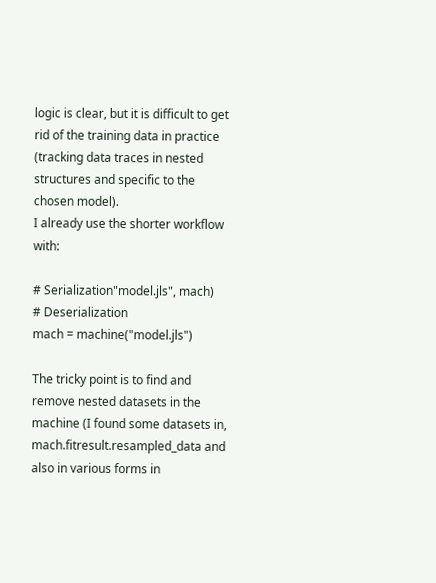logic is clear, but it is difficult to get rid of the training data in practice (tracking data traces in nested structures and specific to the chosen model).
I already use the shorter workflow with:

# Serialization"model.jls", mach)
# Deserialization
mach = machine("model.jls")

The tricky point is to find and remove nested datasets in the machine (I found some datasets in, mach.fitresult.resampled_data and also in various forms in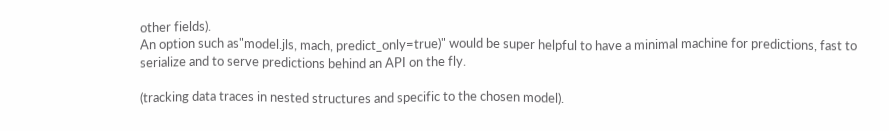other fields).
An option such as"model.jls, mach, predict_only=true)" would be super helpful to have a minimal machine for predictions, fast to serialize and to serve predictions behind an API on the fly.

(tracking data traces in nested structures and specific to the chosen model).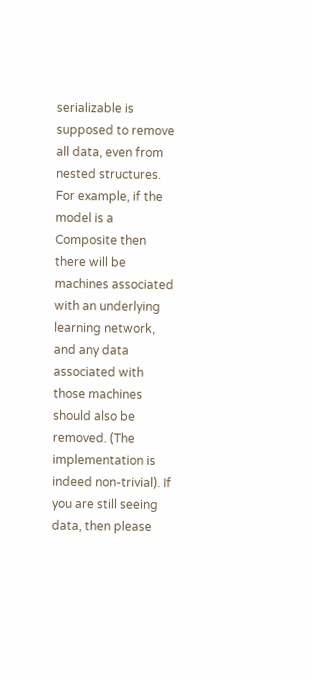serializable is supposed to remove all data, even from nested structures. For example, if the model is a Composite then there will be machines associated with an underlying learning network, and any data associated with those machines should also be removed. (The implementation is indeed non-trivial). If you are still seeing data, then please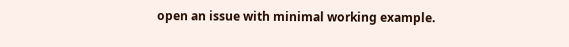open an issue with minimal working example.